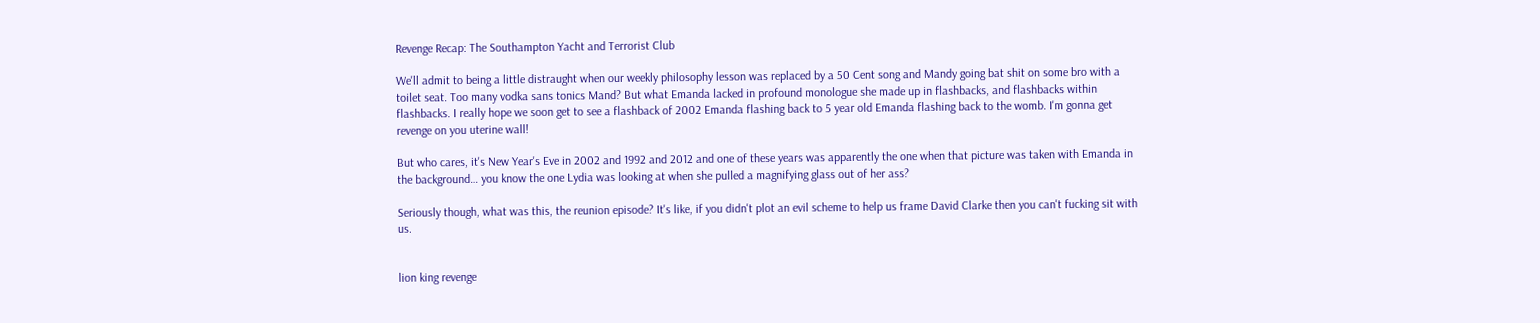Revenge Recap: The Southampton Yacht and Terrorist Club

We'll admit to being a little distraught when our weekly philosophy lesson was replaced by a 50 Cent song and Mandy going bat shit on some bro with a toilet seat. Too many vodka sans tonics Mand? But what Emanda lacked in profound monologue she made up in flashbacks, and flashbacks within flashbacks. I really hope we soon get to see a flashback of 2002 Emanda flashing back to 5 year old Emanda flashing back to the womb. I'm gonna get revenge on you uterine wall!

But who cares, it's New Year's Eve in 2002 and 1992 and 2012 and one of these years was apparently the one when that picture was taken with Emanda in the background… you know the one Lydia was looking at when she pulled a magnifying glass out of her ass?

Seriously though, what was this, the reunion episode? It's like, if you didn't plot an evil scheme to help us frame David Clarke then you can't fucking sit with us.


lion king revenge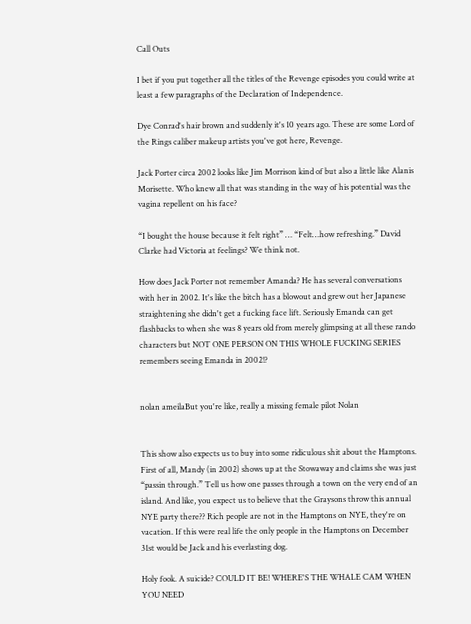Call Outs

I bet if you put together all the titles of the Revenge episodes you could write at least a few paragraphs of the Declaration of Independence.

Dye Conrad's hair brown and suddenly it's 10 years ago. These are some Lord of the Rings caliber makeup artists you've got here, Revenge.

Jack Porter circa 2002 looks like Jim Morrison kind of but also a little like Alanis Morisette. Who knew all that was standing in the way of his potential was the vagina repellent on his face?

“I bought the house because it felt right” … “Felt…how refreshing.” David Clarke had Victoria at feelings? We think not.

How does Jack Porter not remember Amanda? He has several conversations with her in 2002. It's like the bitch has a blowout and grew out her Japanese straightening she didn't get a fucking face lift. Seriously Emanda can get flashbacks to when she was 8 years old from merely glimpsing at all these rando characters but NOT ONE PERSON ON THIS WHOLE FUCKING SERIES remembers seeing Emanda in 2002!?


nolan ameilaBut you're like, really a missing female pilot Nolan


This show also expects us to buy into some ridiculous shit about the Hamptons. First of all, Mandy (in 2002) shows up at the Stowaway and claims she was just “passin through.” Tell us how one passes through a town on the very end of an island. And like, you expect us to believe that the Graysons throw this annual NYE party there?? Rich people are not in the Hamptons on NYE, they're on vacation. If this were real life the only people in the Hamptons on December 31st would be Jack and his everlasting dog.

Holy fook. A suicide? COULD IT BE! WHERE'S THE WHALE CAM WHEN YOU NEED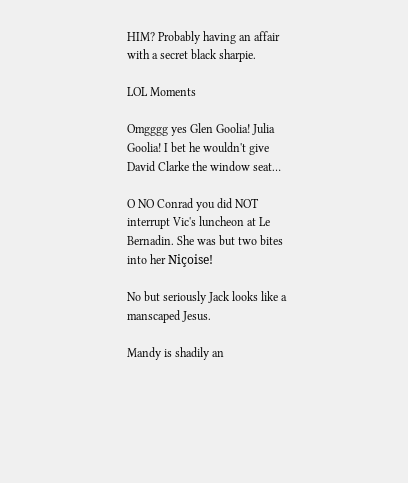HIM? Probably having an affair with a secret black sharpie.

LOL Moments

Omgggg yes Glen Goolia! Julia Goolia! I bet he wouldn't give David Clarke the window seat…

O NO Conrad you did NOT interrupt Vic's luncheon at Le Bernadin. She was but two bites into her Niçoise!

No but seriously Jack looks like a manscaped Jesus.

Mandy is shadily an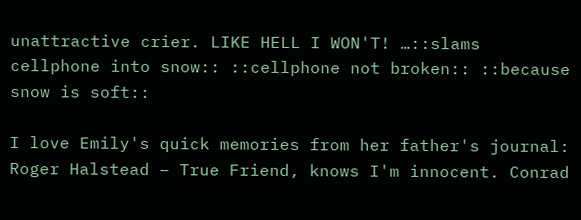unattractive crier. LIKE HELL I WON'T! …::slams cellphone into snow:: ::cellphone not broken:: ::because snow is soft::

I love Emily's quick memories from her father's journal: Roger Halstead – True Friend, knows I'm innocent. Conrad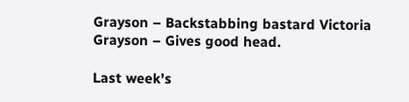Grayson – Backstabbing bastard Victoria Grayson – Gives good head.

Last week's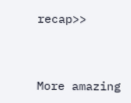recap>>



More amazing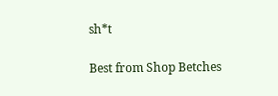sh*t

Best from Shop Betches